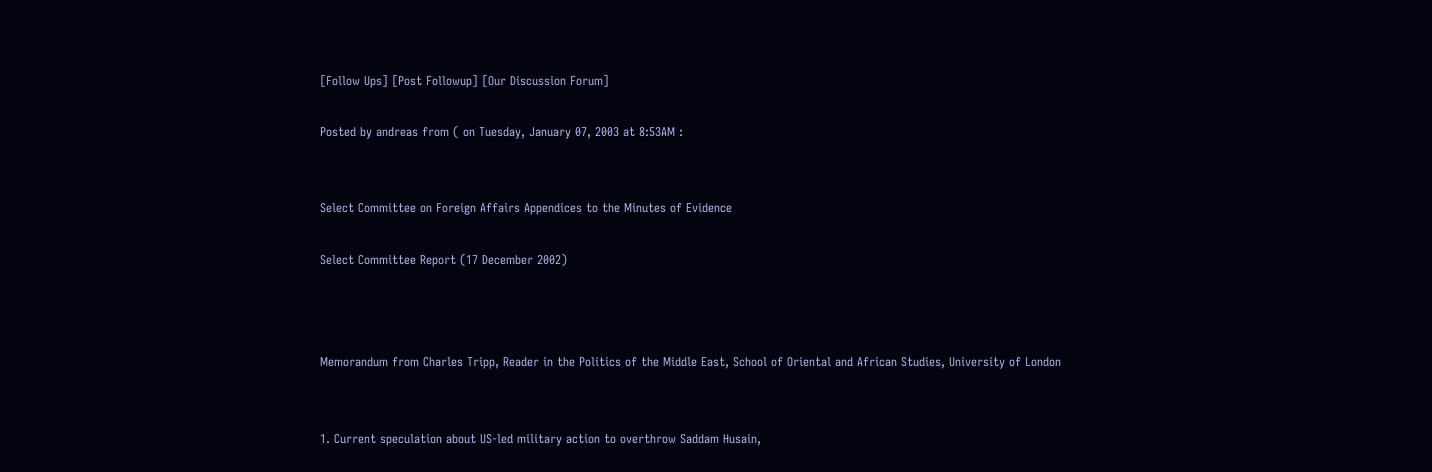[Follow Ups] [Post Followup] [Our Discussion Forum]

Posted by andreas from ( on Tuesday, January 07, 2003 at 8:53AM :


Select Committee on Foreign Affairs Appendices to the Minutes of Evidence

Select Committee Report (17 December 2002)



Memorandum from Charles Tripp, Reader in the Politics of the Middle East, School of Oriental and African Studies, University of London


1. Current speculation about US-led military action to overthrow Saddam Husain,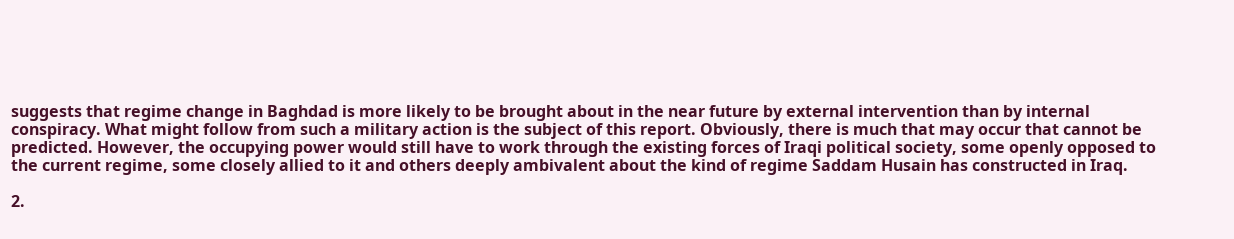suggests that regime change in Baghdad is more likely to be brought about in the near future by external intervention than by internal conspiracy. What might follow from such a military action is the subject of this report. Obviously, there is much that may occur that cannot be predicted. However, the occupying power would still have to work through the existing forces of Iraqi political society, some openly opposed to the current regime, some closely allied to it and others deeply ambivalent about the kind of regime Saddam Husain has constructed in Iraq.

2.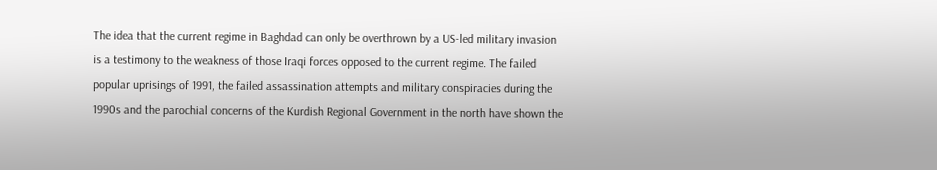The idea that the current regime in Baghdad can only be overthrown by a US-led military invasion is a testimony to the weakness of those Iraqi forces opposed to the current regime. The failed popular uprisings of 1991, the failed assassination attempts and military conspiracies during the 1990s and the parochial concerns of the Kurdish Regional Government in the north have shown the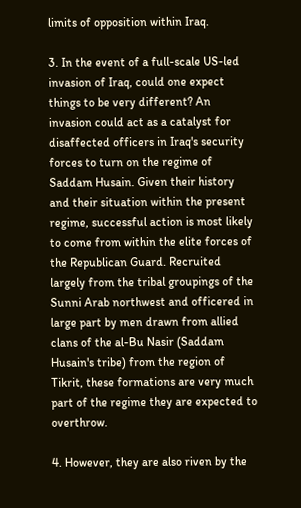limits of opposition within Iraq.

3. In the event of a full-scale US-led invasion of Iraq, could one expect things to be very different? An invasion could act as a catalyst for disaffected officers in Iraq's security forces to turn on the regime of Saddam Husain. Given their history and their situation within the present regime, successful action is most likely to come from within the elite forces of the Republican Guard. Recruited largely from the tribal groupings of the Sunni Arab northwest and officered in large part by men drawn from allied clans of the al-Bu Nasir (Saddam Husain's tribe) from the region of Tikrit, these formations are very much part of the regime they are expected to overthrow.

4. However, they are also riven by the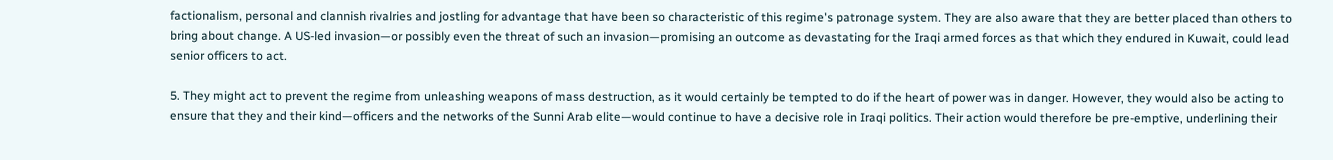factionalism, personal and clannish rivalries and jostling for advantage that have been so characteristic of this regime's patronage system. They are also aware that they are better placed than others to bring about change. A US-led invasion—or possibly even the threat of such an invasion—promising an outcome as devastating for the Iraqi armed forces as that which they endured in Kuwait, could lead senior officers to act.

5. They might act to prevent the regime from unleashing weapons of mass destruction, as it would certainly be tempted to do if the heart of power was in danger. However, they would also be acting to ensure that they and their kind—officers and the networks of the Sunni Arab elite—would continue to have a decisive role in Iraqi politics. Their action would therefore be pre-emptive, underlining their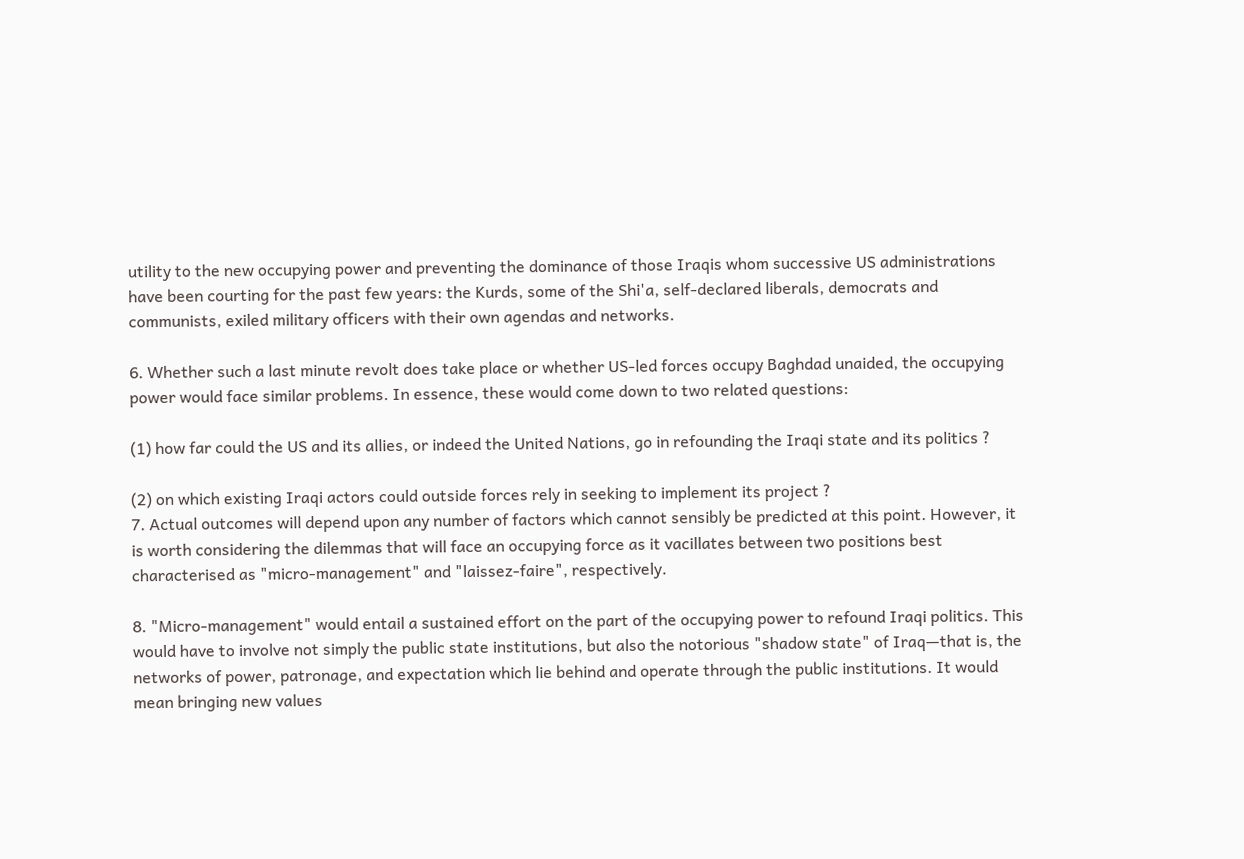utility to the new occupying power and preventing the dominance of those Iraqis whom successive US administrations have been courting for the past few years: the Kurds, some of the Shi'a, self-declared liberals, democrats and communists, exiled military officers with their own agendas and networks.

6. Whether such a last minute revolt does take place or whether US-led forces occupy Baghdad unaided, the occupying power would face similar problems. In essence, these would come down to two related questions:

(1) how far could the US and its allies, or indeed the United Nations, go in refounding the Iraqi state and its politics ?

(2) on which existing Iraqi actors could outside forces rely in seeking to implement its project ?
7. Actual outcomes will depend upon any number of factors which cannot sensibly be predicted at this point. However, it is worth considering the dilemmas that will face an occupying force as it vacillates between two positions best characterised as "micro-management" and "laissez-faire", respectively.

8. "Micro-management" would entail a sustained effort on the part of the occupying power to refound Iraqi politics. This would have to involve not simply the public state institutions, but also the notorious "shadow state" of Iraq—that is, the networks of power, patronage, and expectation which lie behind and operate through the public institutions. It would mean bringing new values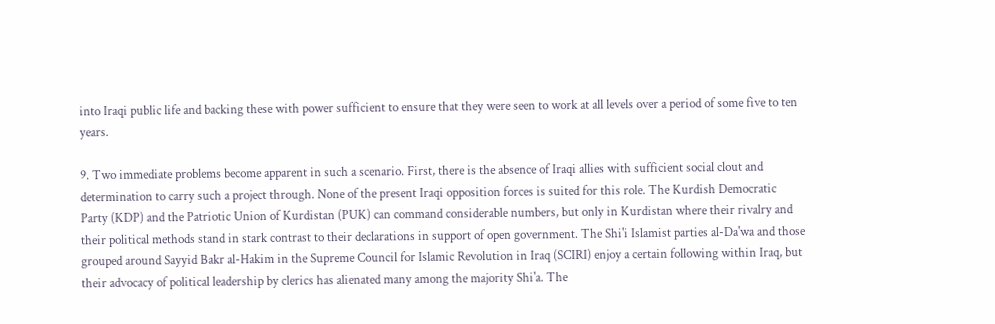into Iraqi public life and backing these with power sufficient to ensure that they were seen to work at all levels over a period of some five to ten years.

9. Two immediate problems become apparent in such a scenario. First, there is the absence of Iraqi allies with sufficient social clout and determination to carry such a project through. None of the present Iraqi opposition forces is suited for this role. The Kurdish Democratic Party (KDP) and the Patriotic Union of Kurdistan (PUK) can command considerable numbers, but only in Kurdistan where their rivalry and their political methods stand in stark contrast to their declarations in support of open government. The Shi'i Islamist parties al-Da'wa and those grouped around Sayyid Bakr al-Hakim in the Supreme Council for Islamic Revolution in Iraq (SCIRI) enjoy a certain following within Iraq, but their advocacy of political leadership by clerics has alienated many among the majority Shi'a. The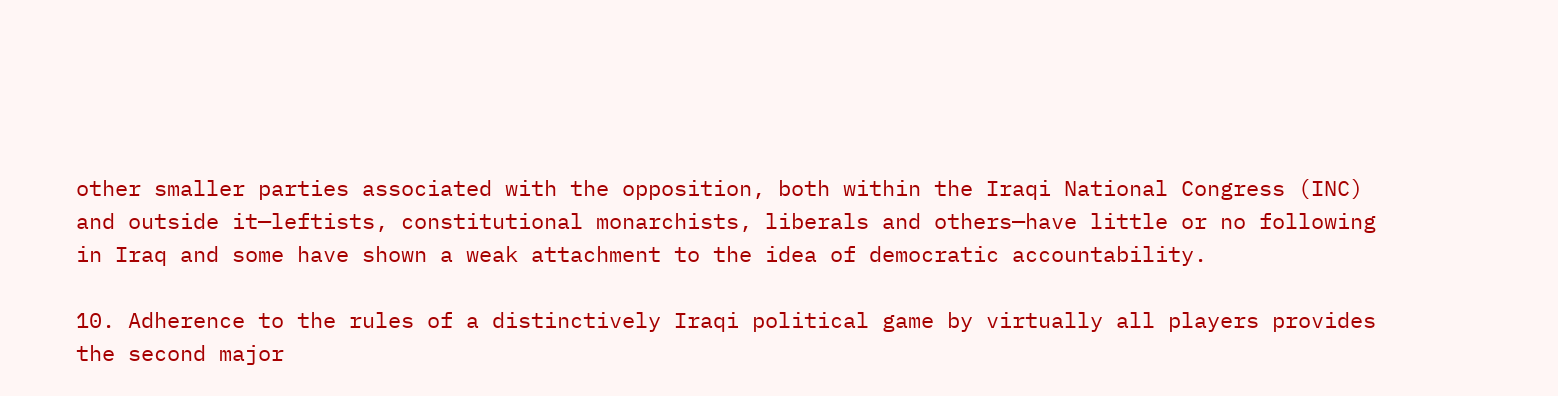other smaller parties associated with the opposition, both within the Iraqi National Congress (INC) and outside it—leftists, constitutional monarchists, liberals and others—have little or no following in Iraq and some have shown a weak attachment to the idea of democratic accountability.

10. Adherence to the rules of a distinctively Iraqi political game by virtually all players provides the second major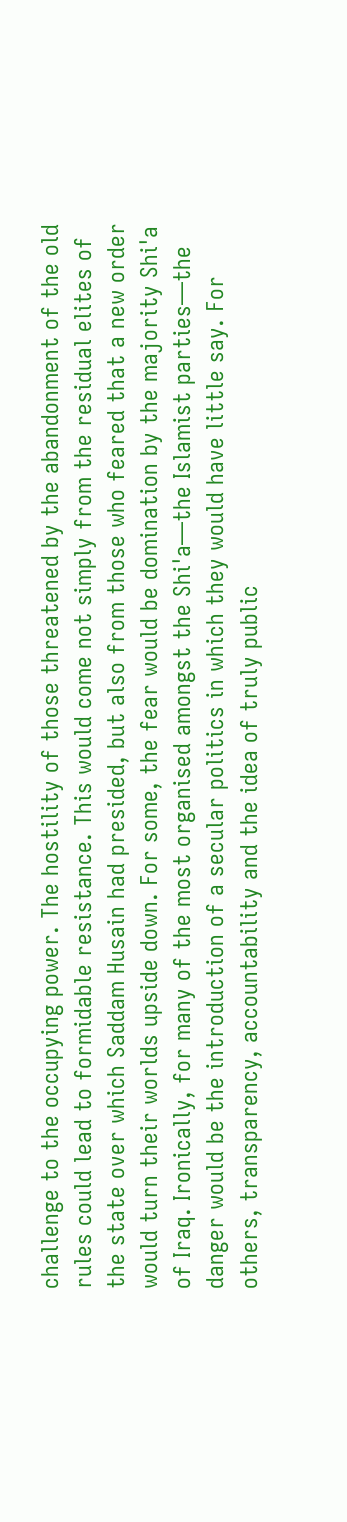challenge to the occupying power. The hostility of those threatened by the abandonment of the old rules could lead to formidable resistance. This would come not simply from the residual elites of the state over which Saddam Husain had presided, but also from those who feared that a new order would turn their worlds upside down. For some, the fear would be domination by the majority Shi'a of Iraq. Ironically, for many of the most organised amongst the Shi'a—the Islamist parties—the danger would be the introduction of a secular politics in which they would have little say. For others, transparency, accountability and the idea of truly public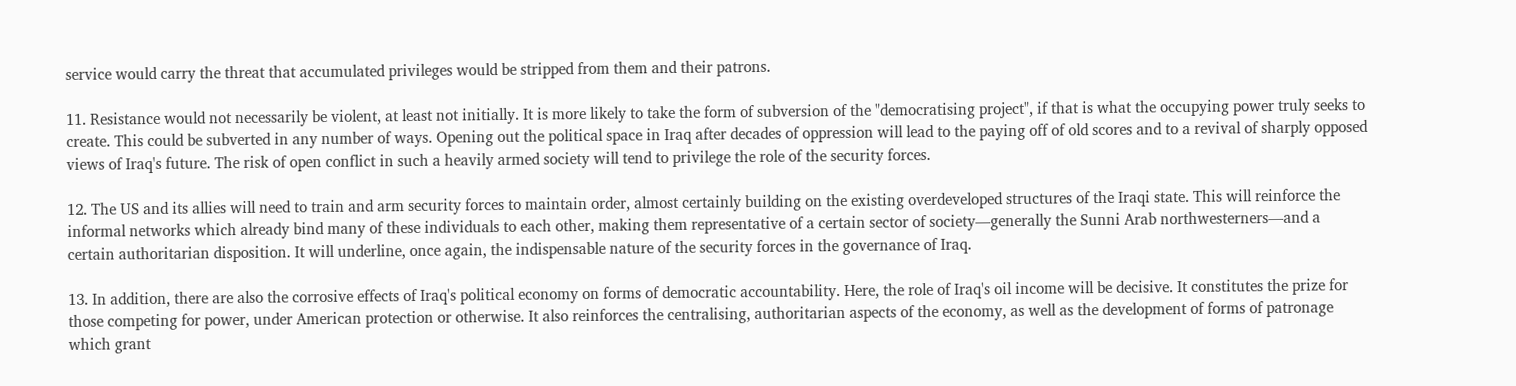service would carry the threat that accumulated privileges would be stripped from them and their patrons.

11. Resistance would not necessarily be violent, at least not initially. It is more likely to take the form of subversion of the "democratising project", if that is what the occupying power truly seeks to create. This could be subverted in any number of ways. Opening out the political space in Iraq after decades of oppression will lead to the paying off of old scores and to a revival of sharply opposed views of Iraq's future. The risk of open conflict in such a heavily armed society will tend to privilege the role of the security forces.

12. The US and its allies will need to train and arm security forces to maintain order, almost certainly building on the existing overdeveloped structures of the Iraqi state. This will reinforce the informal networks which already bind many of these individuals to each other, making them representative of a certain sector of society—generally the Sunni Arab northwesterners—and a certain authoritarian disposition. It will underline, once again, the indispensable nature of the security forces in the governance of Iraq.

13. In addition, there are also the corrosive effects of Iraq's political economy on forms of democratic accountability. Here, the role of Iraq's oil income will be decisive. It constitutes the prize for those competing for power, under American protection or otherwise. It also reinforces the centralising, authoritarian aspects of the economy, as well as the development of forms of patronage which grant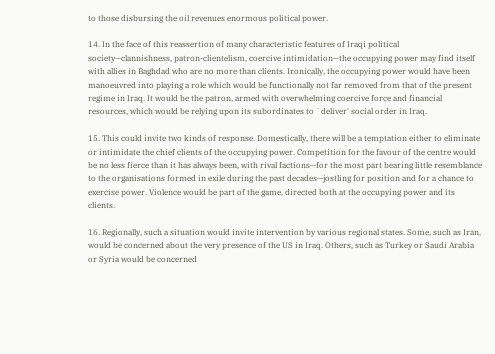to those disbursing the oil revenues enormous political power.

14. In the face of this reassertion of many characteristic features of Iraqi political society—clannishness, patron-clientelism, coercive intimidation—the occupying power may find itself with allies in Baghdad who are no more than clients. Ironically, the occupying power would have been manoeuvred into playing a role which would be functionally not far removed from that of the present regime in Iraq. It would be the patron, armed with overwhelming coercive force and financial resources, which would be relying upon its subordinates to `deliver' social order in Iraq.

15. This could invite two kinds of response. Domestically, there will be a temptation either to eliminate or intimidate the chief clients of the occupying power. Competition for the favour of the centre would be no less fierce than it has always been, with rival factions—for the most part bearing little resemblance to the organisations formed in exile during the past decades—jostling for position and for a chance to exercise power. Violence would be part of the game, directed both at the occupying power and its clients.

16. Regionally, such a situation would invite intervention by various regional states. Some, such as Iran, would be concerned about the very presence of the US in Iraq. Others, such as Turkey or Saudi Arabia or Syria would be concerned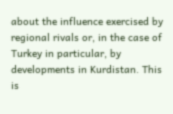about the influence exercised by regional rivals or, in the case of Turkey in particular, by developments in Kurdistan. This is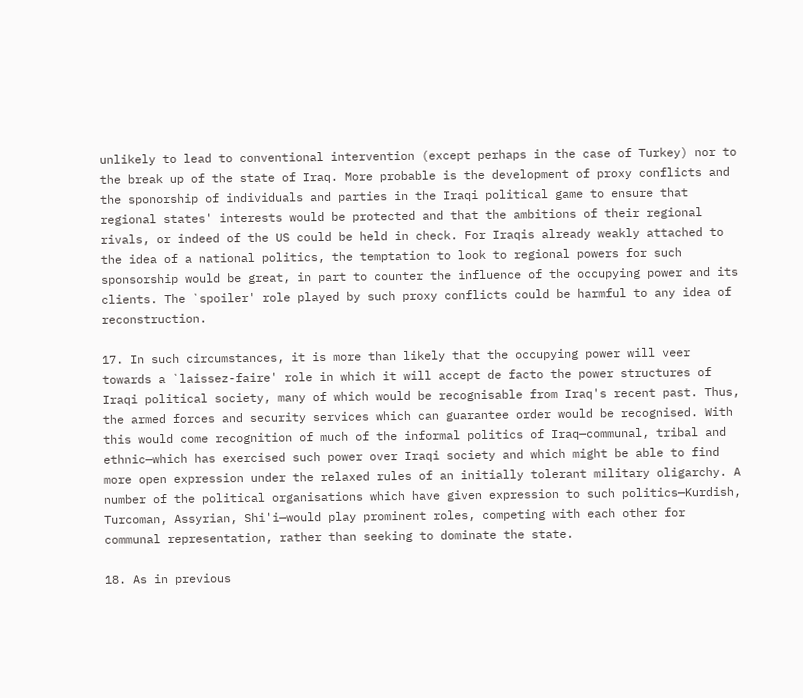unlikely to lead to conventional intervention (except perhaps in the case of Turkey) nor to the break up of the state of Iraq. More probable is the development of proxy conflicts and the sponorship of individuals and parties in the Iraqi political game to ensure that regional states' interests would be protected and that the ambitions of their regional rivals, or indeed of the US could be held in check. For Iraqis already weakly attached to the idea of a national politics, the temptation to look to regional powers for such sponsorship would be great, in part to counter the influence of the occupying power and its clients. The `spoiler' role played by such proxy conflicts could be harmful to any idea of reconstruction.

17. In such circumstances, it is more than likely that the occupying power will veer towards a `laissez-faire' role in which it will accept de facto the power structures of Iraqi political society, many of which would be recognisable from Iraq's recent past. Thus, the armed forces and security services which can guarantee order would be recognised. With this would come recognition of much of the informal politics of Iraq—communal, tribal and ethnic—which has exercised such power over Iraqi society and which might be able to find more open expression under the relaxed rules of an initially tolerant military oligarchy. A number of the political organisations which have given expression to such politics—Kurdish, Turcoman, Assyrian, Shi'i—would play prominent roles, competing with each other for communal representation, rather than seeking to dominate the state.

18. As in previous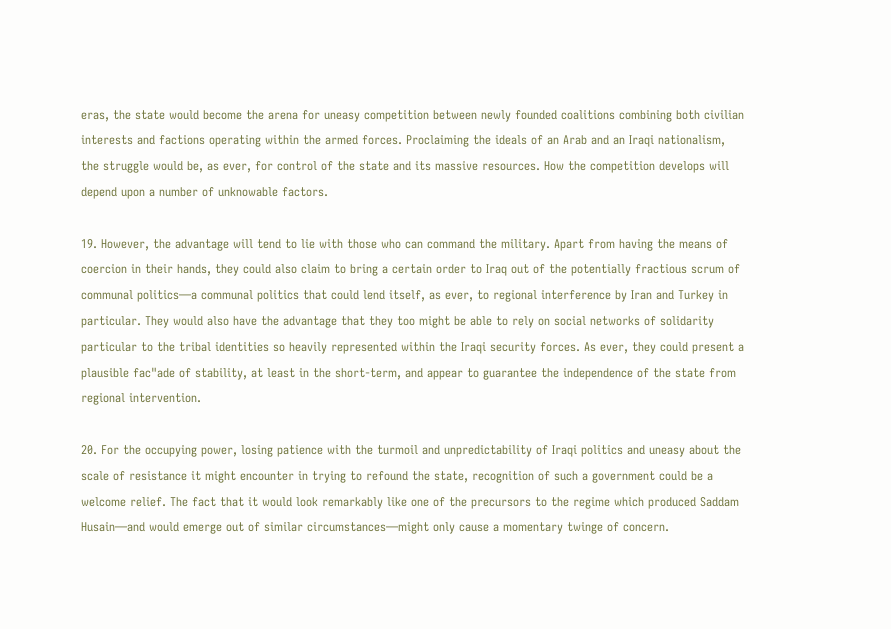eras, the state would become the arena for uneasy competition between newly founded coalitions combining both civilian interests and factions operating within the armed forces. Proclaiming the ideals of an Arab and an Iraqi nationalism, the struggle would be, as ever, for control of the state and its massive resources. How the competition develops will depend upon a number of unknowable factors.

19. However, the advantage will tend to lie with those who can command the military. Apart from having the means of coercion in their hands, they could also claim to bring a certain order to Iraq out of the potentially fractious scrum of communal politics—a communal politics that could lend itself, as ever, to regional interference by Iran and Turkey in particular. They would also have the advantage that they too might be able to rely on social networks of solidarity particular to the tribal identities so heavily represented within the Iraqi security forces. As ever, they could present a plausible fac"ade of stability, at least in the short-term, and appear to guarantee the independence of the state from regional intervention.

20. For the occupying power, losing patience with the turmoil and unpredictability of Iraqi politics and uneasy about the scale of resistance it might encounter in trying to refound the state, recognition of such a government could be a welcome relief. The fact that it would look remarkably like one of the precursors to the regime which produced Saddam Husain—and would emerge out of similar circumstances—might only cause a momentary twinge of concern.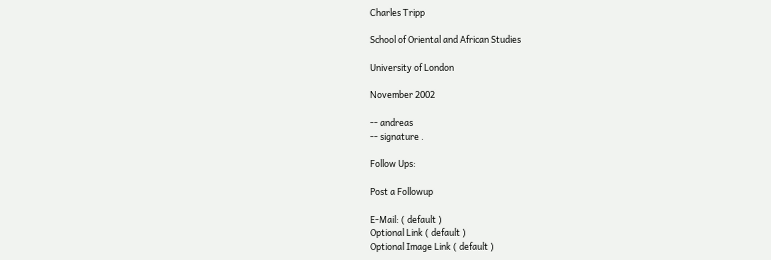Charles Tripp

School of Oriental and African Studies

University of London

November 2002

-- andreas
-- signature .

Follow Ups:

Post a Followup

E-Mail: ( default )
Optional Link ( default )
Optional Image Link ( default )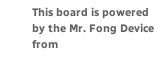This board is powered by the Mr. Fong Device from